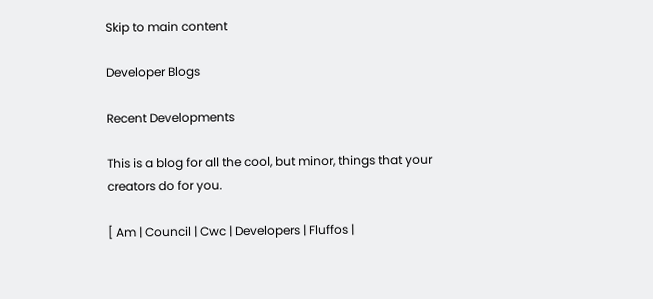Skip to main content

Developer Blogs

Recent Developments

This is a blog for all the cool, but minor, things that your creators do for you.

[ Am | Council | Cwc | Developers | Fluffos |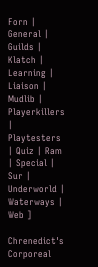Forn | General | Guilds | Klatch | Learning | Liaison | Mudlib | Playerkillers | Playtesters | Quiz | Ram | Special | Sur | Underworld | Waterways | Web ]

Chrenedict's Corporeal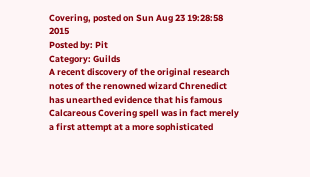Covering, posted on Sun Aug 23 19:28:58 2015
Posted by: Pit
Category: Guilds
A recent discovery of the original research notes of the renowned wizard Chrenedict has unearthed evidence that his famous Calcareous Covering spell was in fact merely a first attempt at a more sophisticated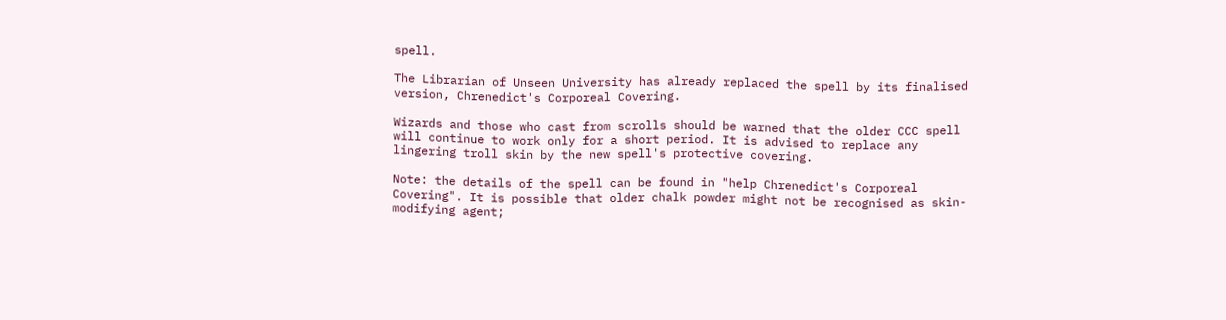spell.

The Librarian of Unseen University has already replaced the spell by its finalised version, Chrenedict's Corporeal Covering.

Wizards and those who cast from scrolls should be warned that the older CCC spell will continue to work only for a short period. It is advised to replace any lingering troll skin by the new spell's protective covering.

Note: the details of the spell can be found in "help Chrenedict's Corporeal Covering". It is possible that older chalk powder might not be recognised as skin-modifying agent;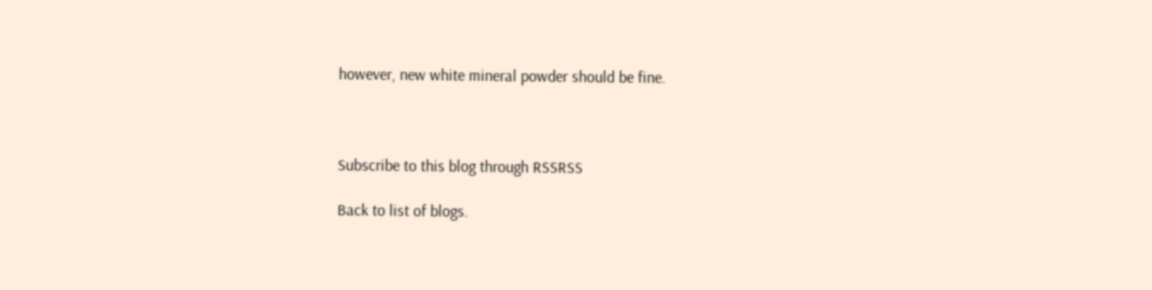however, new white mineral powder should be fine.



Subscribe to this blog through RSSRSS

Back to list of blogs.